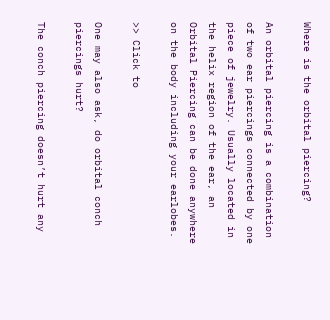Where is the orbital piercing?

An orbital piercing is a combination of two ear piercings connected by one piece of jewelry. Usually located in the helix region of the ear, an Orbital Piercing can be done anywhere on the body including your earlobes.

>> Click to

One may also ask, do orbital conch piercings hurt?

The conch piercing doesn’t hurt any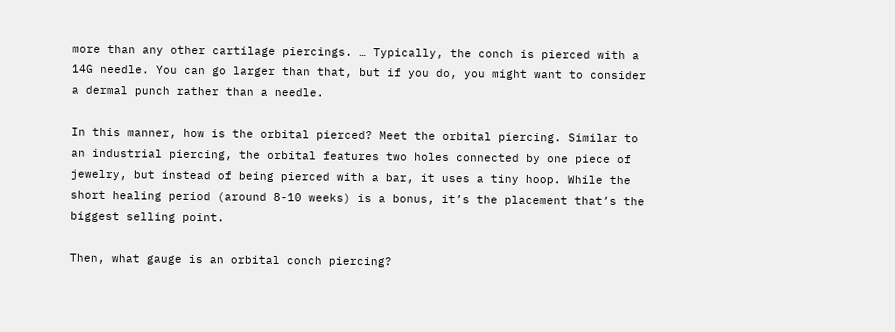more than any other cartilage piercings. … Typically, the conch is pierced with a 14G needle. You can go larger than that, but if you do, you might want to consider a dermal punch rather than a needle.

In this manner, how is the orbital pierced? Meet the orbital piercing. Similar to an industrial piercing, the orbital features two holes connected by one piece of jewelry, but instead of being pierced with a bar, it uses a tiny hoop. While the short healing period (around 8-10 weeks) is a bonus, it’s the placement that’s the biggest selling point.

Then, what gauge is an orbital conch piercing?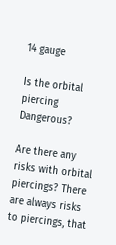14 gauge

Is the orbital piercing Dangerous?

Are there any risks with orbital piercings? There are always risks to piercings, that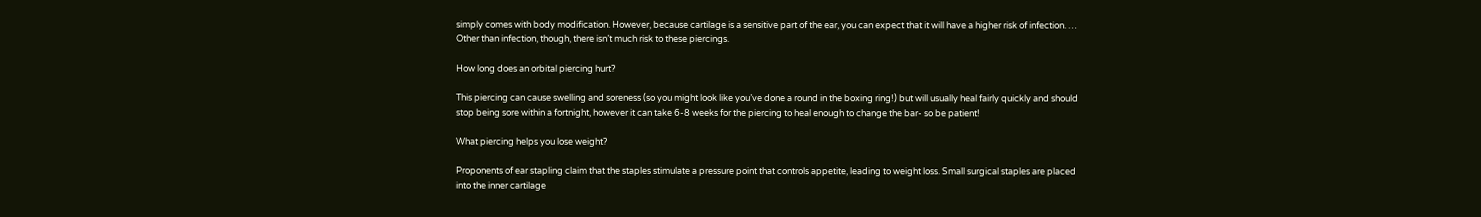simply comes with body modification. However, because cartilage is a sensitive part of the ear, you can expect that it will have a higher risk of infection. … Other than infection, though, there isn’t much risk to these piercings.

How long does an orbital piercing hurt?

This piercing can cause swelling and soreness (so you might look like you’ve done a round in the boxing ring!) but will usually heal fairly quickly and should stop being sore within a fortnight, however it can take 6-8 weeks for the piercing to heal enough to change the bar- so be patient!

What piercing helps you lose weight?

Proponents of ear stapling claim that the staples stimulate a pressure point that controls appetite, leading to weight loss. Small surgical staples are placed into the inner cartilage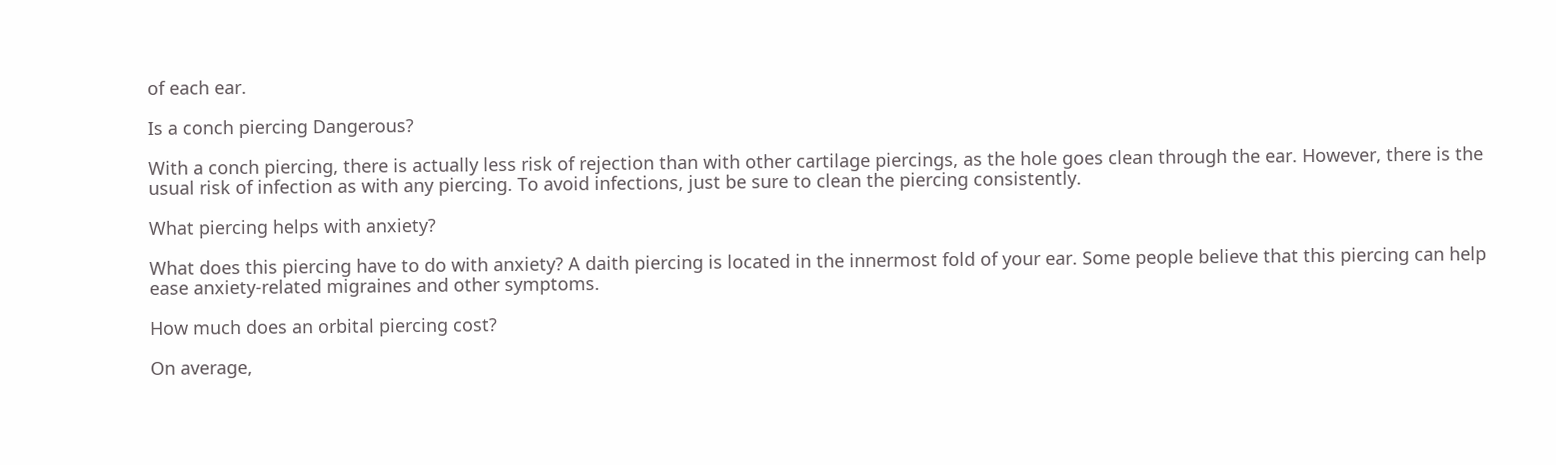of each ear.

Is a conch piercing Dangerous?

With a conch piercing, there is actually less risk of rejection than with other cartilage piercings, as the hole goes clean through the ear. However, there is the usual risk of infection as with any piercing. To avoid infections, just be sure to clean the piercing consistently.

What piercing helps with anxiety?

What does this piercing have to do with anxiety? A daith piercing is located in the innermost fold of your ear. Some people believe that this piercing can help ease anxiety-related migraines and other symptoms.

How much does an orbital piercing cost?

On average,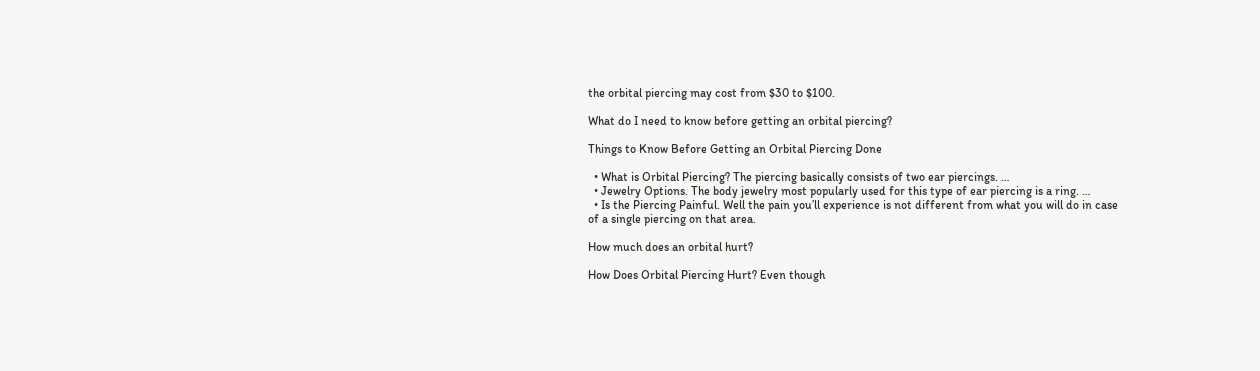the orbital piercing may cost from $30 to $100.

What do I need to know before getting an orbital piercing?

Things to Know Before Getting an Orbital Piercing Done

  • What is Orbital Piercing? The piercing basically consists of two ear piercings. …
  • Jewelry Options. The body jewelry most popularly used for this type of ear piercing is a ring. …
  • Is the Piercing Painful. Well the pain you’ll experience is not different from what you will do in case of a single piercing on that area.

How much does an orbital hurt?

How Does Orbital Piercing Hurt? Even though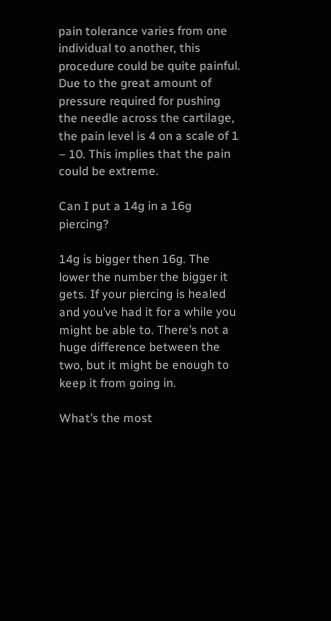pain tolerance varies from one individual to another, this procedure could be quite painful. Due to the great amount of pressure required for pushing the needle across the cartilage, the pain level is 4 on a scale of 1 – 10. This implies that the pain could be extreme.

Can I put a 14g in a 16g piercing?

14g is bigger then 16g. The lower the number the bigger it gets. If your piercing is healed and you’ve had it for a while you might be able to. There’s not a huge difference between the two, but it might be enough to keep it from going in.

What’s the most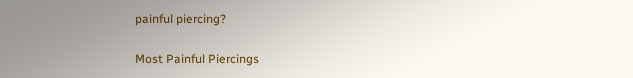painful piercing?

Most Painful Piercings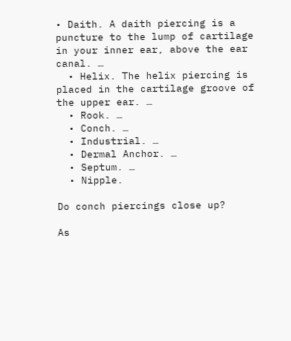• Daith. A daith piercing is a puncture to the lump of cartilage in your inner ear, above the ear canal. …
  • Helix. The helix piercing is placed in the cartilage groove of the upper ear. …
  • Rook. …
  • Conch. …
  • Industrial. …
  • Dermal Anchor. …
  • Septum. …
  • Nipple.

Do conch piercings close up?

As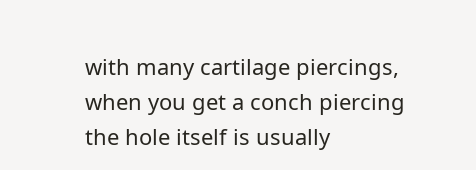with many cartilage piercings, when you get a conch piercing the hole itself is usually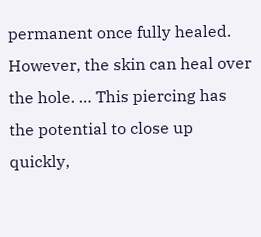permanent once fully healed. However, the skin can heal over the hole. … This piercing has the potential to close up quickly,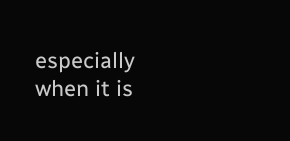especially when it is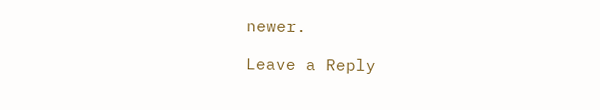newer.

Leave a Reply